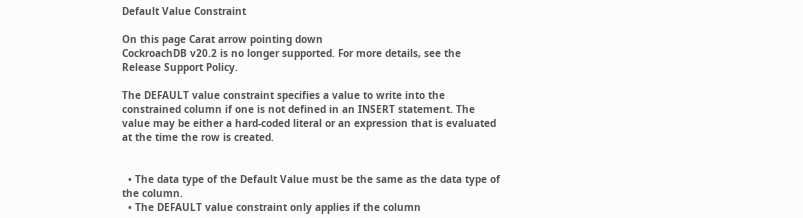Default Value Constraint

On this page Carat arrow pointing down
CockroachDB v20.2 is no longer supported. For more details, see the Release Support Policy.

The DEFAULT value constraint specifies a value to write into the constrained column if one is not defined in an INSERT statement. The value may be either a hard-coded literal or an expression that is evaluated at the time the row is created.


  • The data type of the Default Value must be the same as the data type of the column.
  • The DEFAULT value constraint only applies if the column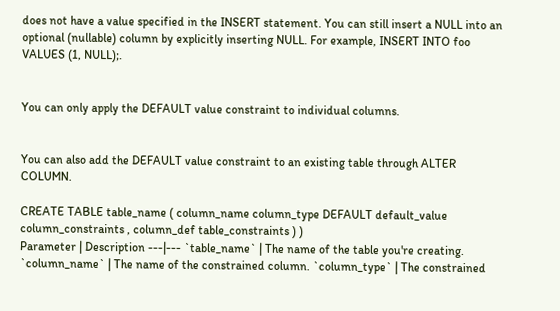does not have a value specified in the INSERT statement. You can still insert a NULL into an optional (nullable) column by explicitly inserting NULL. For example, INSERT INTO foo VALUES (1, NULL);.


You can only apply the DEFAULT value constraint to individual columns.


You can also add the DEFAULT value constraint to an existing table through ALTER COLUMN.

CREATE TABLE table_name ( column_name column_type DEFAULT default_value column_constraints , column_def table_constraints ) )
Parameter | Description ---|--- `table_name` | The name of the table you're creating. `column_name` | The name of the constrained column. `column_type` | The constrained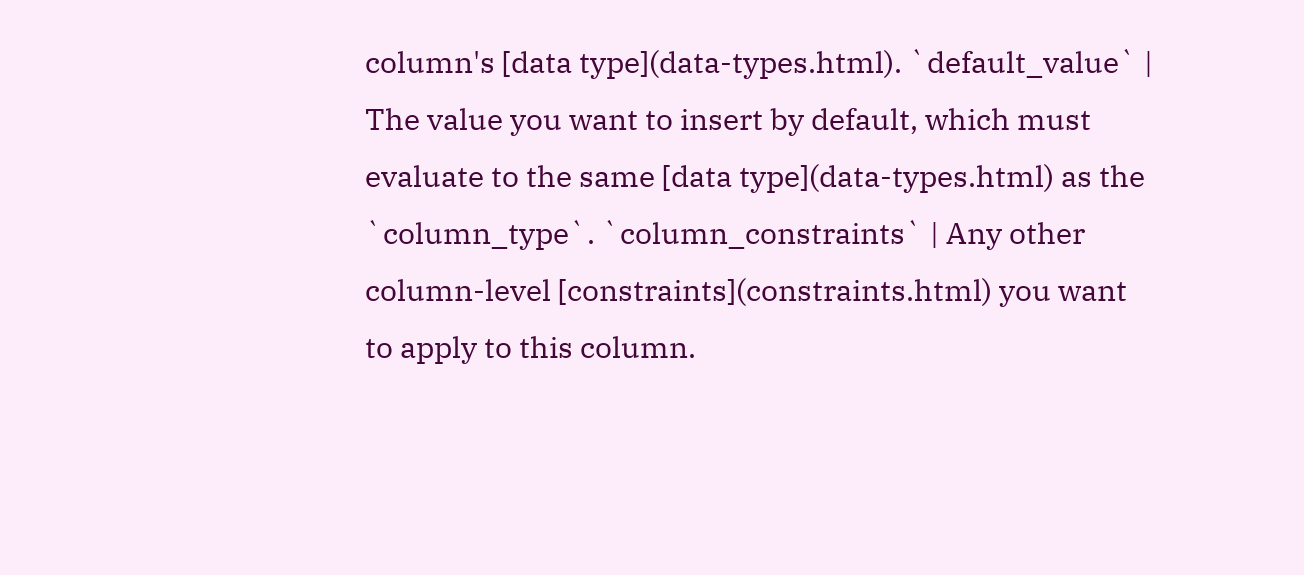column's [data type](data-types.html). `default_value` | The value you want to insert by default, which must evaluate to the same [data type](data-types.html) as the `column_type`. `column_constraints` | Any other column-level [constraints](constraints.html) you want to apply to this column.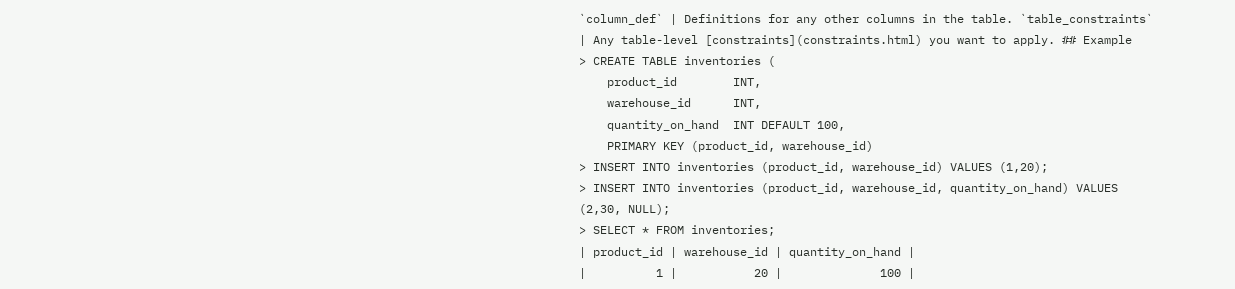`column_def` | Definitions for any other columns in the table. `table_constraints` | Any table-level [constraints](constraints.html) you want to apply. ## Example
> CREATE TABLE inventories (
    product_id        INT,
    warehouse_id      INT,
    quantity_on_hand  INT DEFAULT 100,
    PRIMARY KEY (product_id, warehouse_id)
> INSERT INTO inventories (product_id, warehouse_id) VALUES (1,20);
> INSERT INTO inventories (product_id, warehouse_id, quantity_on_hand) VALUES (2,30, NULL);
> SELECT * FROM inventories;
| product_id | warehouse_id | quantity_on_hand |
|          1 |           20 |              100 |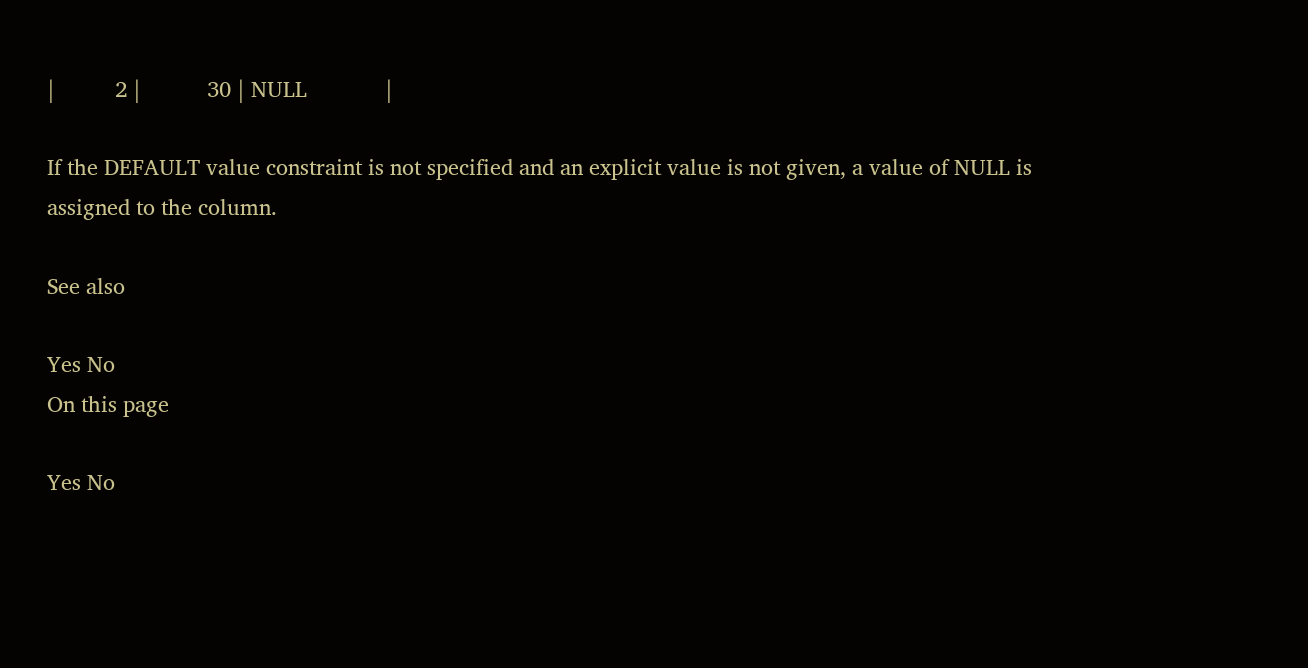|          2 |           30 | NULL             |

If the DEFAULT value constraint is not specified and an explicit value is not given, a value of NULL is assigned to the column.

See also

Yes No
On this page

Yes No